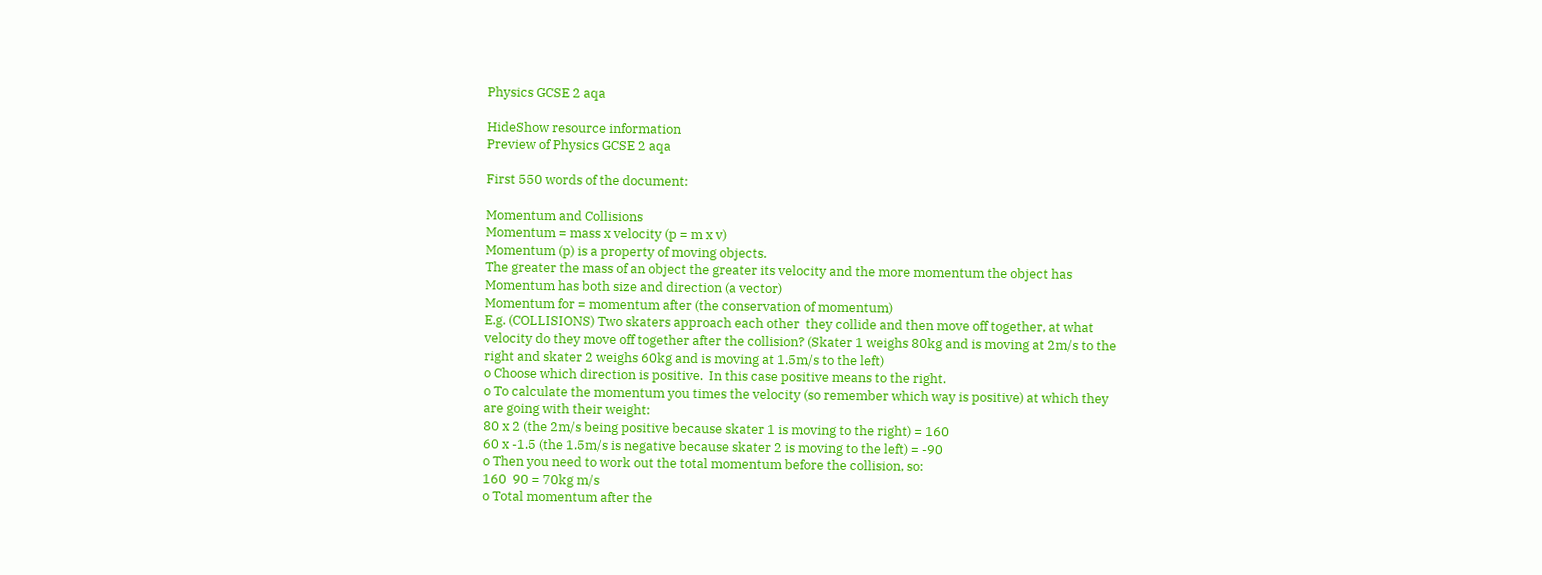Physics GCSE 2 aqa

HideShow resource information
Preview of Physics GCSE 2 aqa

First 550 words of the document:

Momentum and Collisions
Momentum = mass x velocity (p = m x v)
Momentum (p) is a property of moving objects.
The greater the mass of an object the greater its velocity and the more momentum the object has
Momentum has both size and direction (a vector)
Momentum for = momentum after (the conservation of momentum)
E.g. (COLLISIONS) Two skaters approach each other  they collide and then move off together, at what
velocity do they move off together after the collision? (Skater 1 weighs 80kg and is moving at 2m/s to the
right and skater 2 weighs 60kg and is moving at 1.5m/s to the left)
o Choose which direction is positive.  In this case positive means to the right.
o To calculate the momentum you times the velocity (so remember which way is positive) at which they
are going with their weight:
80 x 2 (the 2m/s being positive because skater 1 is moving to the right) = 160
60 x -1.5 (the 1.5m/s is negative because skater 2 is moving to the left) = -90
o Then you need to work out the total momentum before the collision, so:
160  90 = 70kg m/s
o Total momentum after the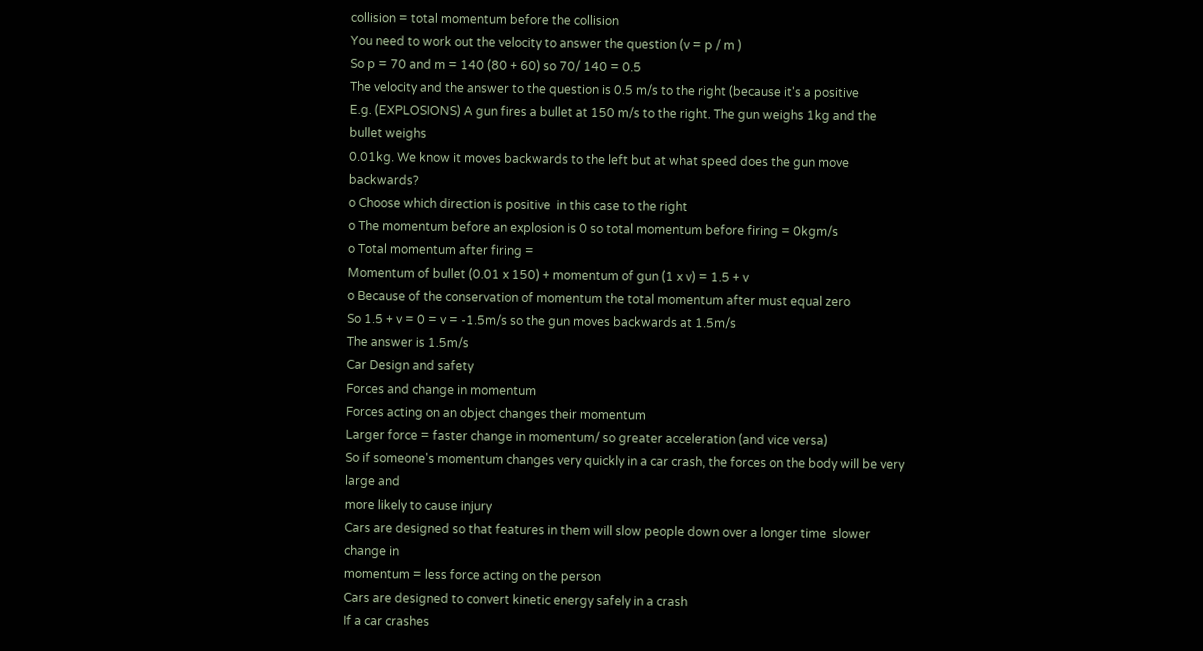collision = total momentum before the collision
You need to work out the velocity to answer the question (v = p / m )
So p = 70 and m = 140 (80 + 60) so 70/ 140 = 0.5
The velocity and the answer to the question is 0.5 m/s to the right (because it's a positive
E.g. (EXPLOSIONS) A gun fires a bullet at 150 m/s to the right. The gun weighs 1kg and the bullet weighs
0.01kg. We know it moves backwards to the left but at what speed does the gun move backwards?
o Choose which direction is positive  in this case to the right
o The momentum before an explosion is 0 so total momentum before firing = 0kgm/s
o Total momentum after firing =
Momentum of bullet (0.01 x 150) + momentum of gun (1 x v) = 1.5 + v
o Because of the conservation of momentum the total momentum after must equal zero
So 1.5 + v = 0 = v = -1.5m/s so the gun moves backwards at 1.5m/s
The answer is 1.5m/s
Car Design and safety
Forces and change in momentum
Forces acting on an object changes their momentum
Larger force = faster change in momentum/ so greater acceleration (and vice versa)
So if someone's momentum changes very quickly in a car crash, the forces on the body will be very large and
more likely to cause injury
Cars are designed so that features in them will slow people down over a longer time  slower change in
momentum = less force acting on the person
Cars are designed to convert kinetic energy safely in a crash
If a car crashes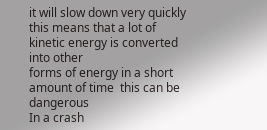it will slow down very quickly  this means that a lot of kinetic energy is converted into other
forms of energy in a short amount of time  this can be dangerous
In a crash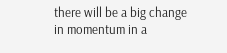there will be a big change in momentum in a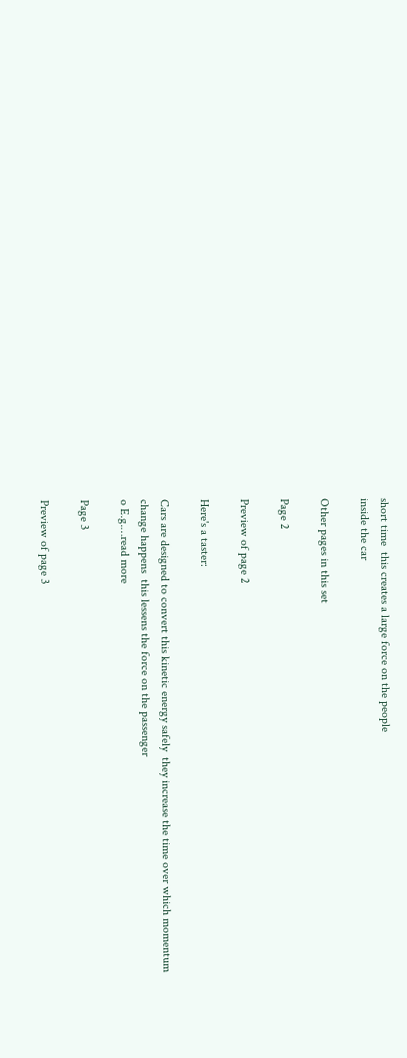short time  this creates a large force on the people
inside the car

Other pages in this set

Page 2

Preview of page 2

Here's a taster:

Cars are designed to convert this kinetic energy safely  they increase the time over which momentum
change happens  this lessens the force on the passenger
o E.g.…read more

Page 3

Preview of page 3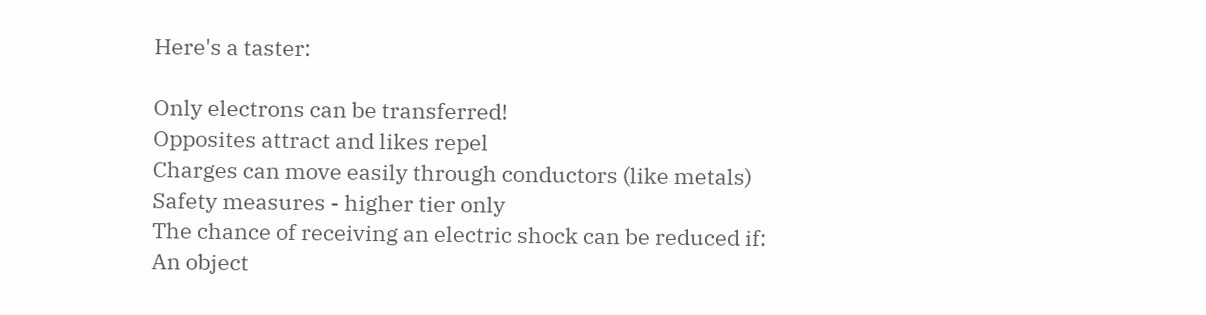Here's a taster:

Only electrons can be transferred!
Opposites attract and likes repel
Charges can move easily through conductors (like metals)
Safety measures - higher tier only
The chance of receiving an electric shock can be reduced if:
An object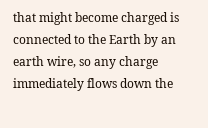that might become charged is connected to the Earth by an earth wire, so any charge
immediately flows down the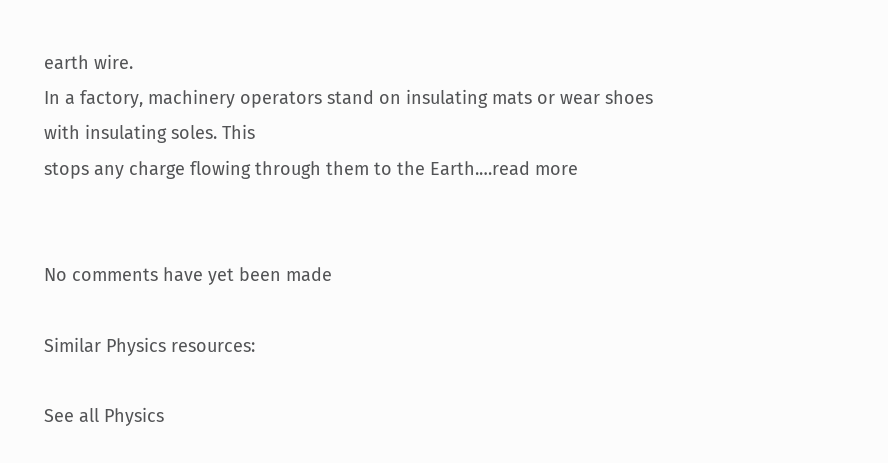earth wire.
In a factory, machinery operators stand on insulating mats or wear shoes with insulating soles. This
stops any charge flowing through them to the Earth.…read more


No comments have yet been made

Similar Physics resources:

See all Physics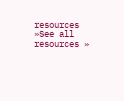resources »See all resources »